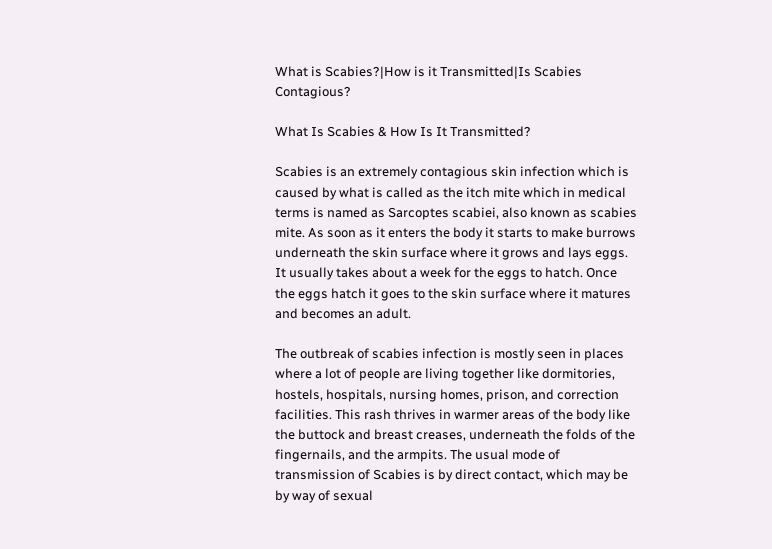What is Scabies?|How is it Transmitted|Is Scabies Contagious?

What Is Scabies & How Is It Transmitted?

Scabies is an extremely contagious skin infection which is caused by what is called as the itch mite which in medical terms is named as Sarcoptes scabiei, also known as scabies mite. As soon as it enters the body it starts to make burrows underneath the skin surface where it grows and lays eggs. It usually takes about a week for the eggs to hatch. Once the eggs hatch it goes to the skin surface where it matures and becomes an adult.

The outbreak of scabies infection is mostly seen in places where a lot of people are living together like dormitories, hostels, hospitals, nursing homes, prison, and correction facilities. This rash thrives in warmer areas of the body like the buttock and breast creases, underneath the folds of the fingernails, and the armpits. The usual mode of transmission of Scabies is by direct contact, which may be by way of sexual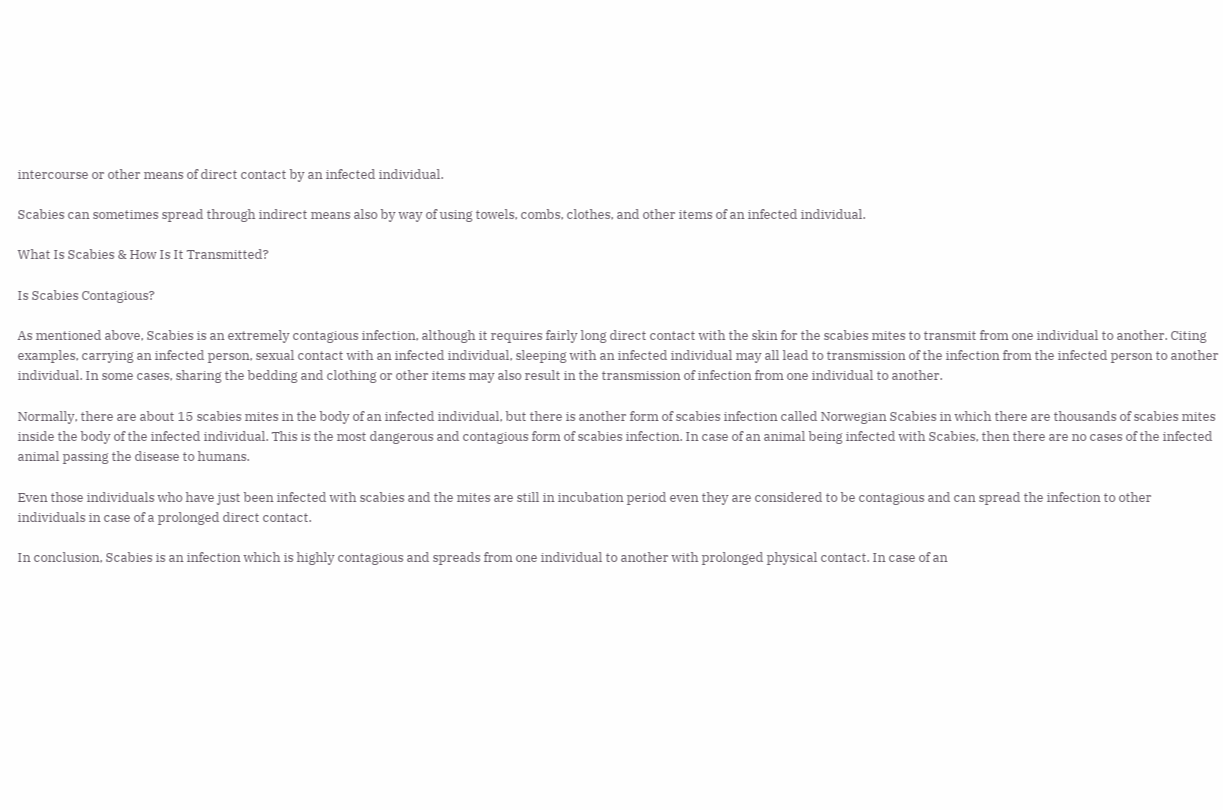intercourse or other means of direct contact by an infected individual.

Scabies can sometimes spread through indirect means also by way of using towels, combs, clothes, and other items of an infected individual.

What Is Scabies & How Is It Transmitted?

Is Scabies Contagious?

As mentioned above, Scabies is an extremely contagious infection, although it requires fairly long direct contact with the skin for the scabies mites to transmit from one individual to another. Citing examples, carrying an infected person, sexual contact with an infected individual, sleeping with an infected individual may all lead to transmission of the infection from the infected person to another individual. In some cases, sharing the bedding and clothing or other items may also result in the transmission of infection from one individual to another.

Normally, there are about 15 scabies mites in the body of an infected individual, but there is another form of scabies infection called Norwegian Scabies in which there are thousands of scabies mites inside the body of the infected individual. This is the most dangerous and contagious form of scabies infection. In case of an animal being infected with Scabies, then there are no cases of the infected animal passing the disease to humans.

Even those individuals who have just been infected with scabies and the mites are still in incubation period even they are considered to be contagious and can spread the infection to other individuals in case of a prolonged direct contact.

In conclusion, Scabies is an infection which is highly contagious and spreads from one individual to another with prolonged physical contact. In case of an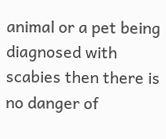animal or a pet being diagnosed with scabies then there is no danger of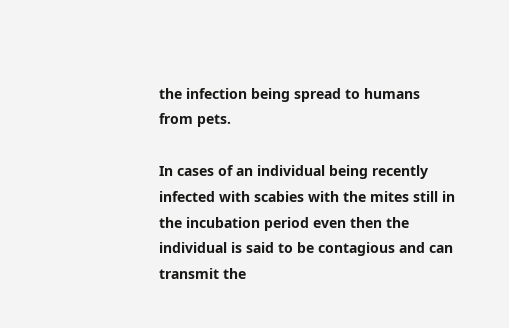the infection being spread to humans from pets.

In cases of an individual being recently infected with scabies with the mites still in the incubation period even then the individual is said to be contagious and can transmit the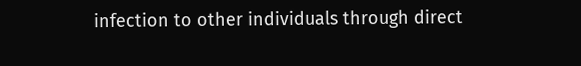infection to other individuals through direct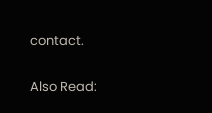contact.

Also Read: